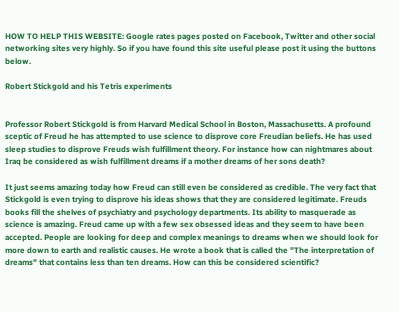HOW TO HELP THIS WEBSITE: Google rates pages posted on Facebook, Twitter and other social networking sites very highly. So if you have found this site useful please post it using the buttons below.

Robert Stickgold and his Tetris experiments


Professor Robert Stickgold is from Harvard Medical School in Boston, Massachusetts. A profound sceptic of Freud he has attempted to use science to disprove core Freudian beliefs. He has used sleep studies to disprove Freuds wish fulfillment theory. For instance how can nightmares about Iraq be considered as wish fulfillment dreams if a mother dreams of her sons death?

It just seems amazing today how Freud can still even be considered as credible. The very fact that Stickgold is even trying to disprove his ideas shows that they are considered legitimate. Freuds books fill the shelves of psychiatry and psychology departments. Its ability to masquerade as science is amazing. Freud came up with a few sex obsessed ideas and they seem to have been accepted. People are looking for deep and complex meanings to dreams when we should look for more down to earth and realistic causes. He wrote a book that is called the "The interpretation of dreams" that contains less than ten dreams. How can this be considered scientific?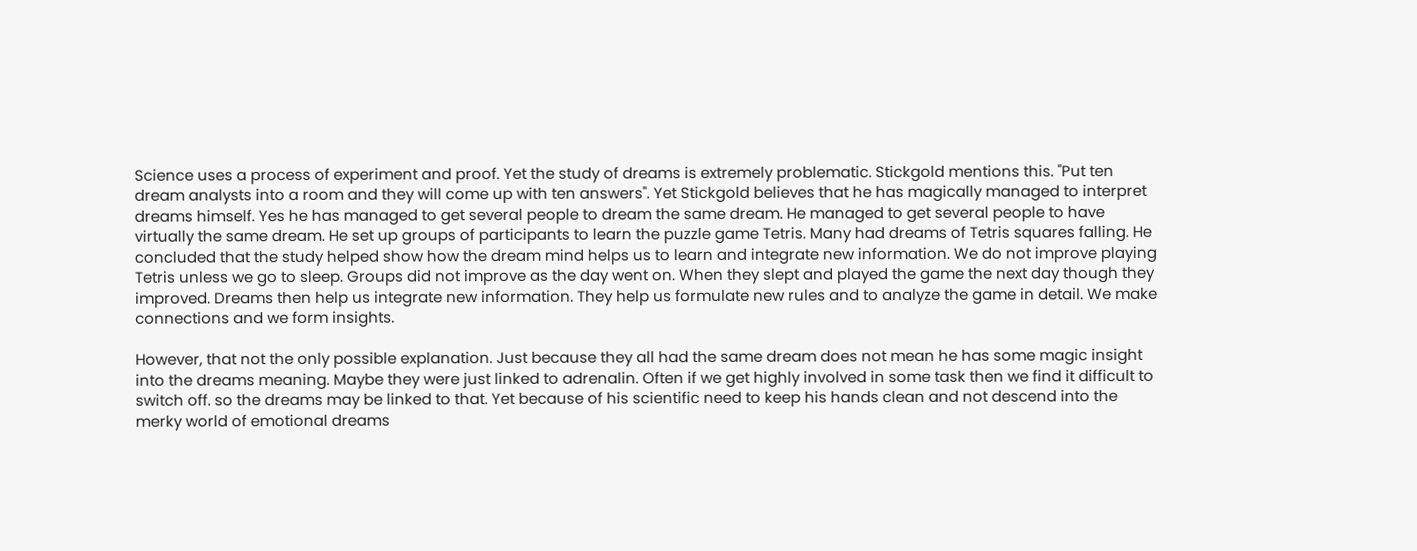Science uses a process of experiment and proof. Yet the study of dreams is extremely problematic. Stickgold mentions this. "Put ten dream analysts into a room and they will come up with ten answers". Yet Stickgold believes that he has magically managed to interpret dreams himself. Yes he has managed to get several people to dream the same dream. He managed to get several people to have virtually the same dream. He set up groups of participants to learn the puzzle game Tetris. Many had dreams of Tetris squares falling. He concluded that the study helped show how the dream mind helps us to learn and integrate new information. We do not improve playing Tetris unless we go to sleep. Groups did not improve as the day went on. When they slept and played the game the next day though they improved. Dreams then help us integrate new information. They help us formulate new rules and to analyze the game in detail. We make connections and we form insights.

However, that not the only possible explanation. Just because they all had the same dream does not mean he has some magic insight into the dreams meaning. Maybe they were just linked to adrenalin. Often if we get highly involved in some task then we find it difficult to switch off. so the dreams may be linked to that. Yet because of his scientific need to keep his hands clean and not descend into the merky world of emotional dreams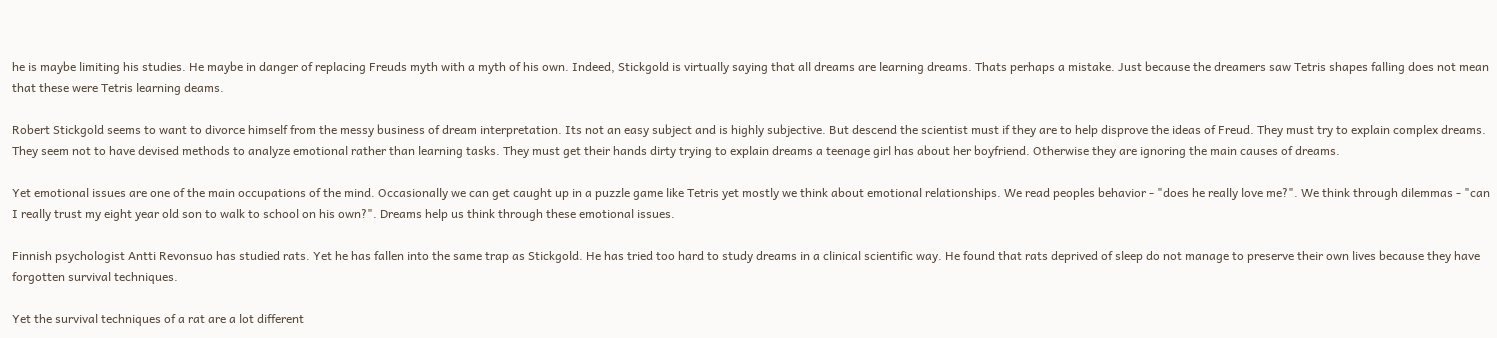he is maybe limiting his studies. He maybe in danger of replacing Freuds myth with a myth of his own. Indeed, Stickgold is virtually saying that all dreams are learning dreams. Thats perhaps a mistake. Just because the dreamers saw Tetris shapes falling does not mean that these were Tetris learning deams.

Robert Stickgold seems to want to divorce himself from the messy business of dream interpretation. Its not an easy subject and is highly subjective. But descend the scientist must if they are to help disprove the ideas of Freud. They must try to explain complex dreams. They seem not to have devised methods to analyze emotional rather than learning tasks. They must get their hands dirty trying to explain dreams a teenage girl has about her boyfriend. Otherwise they are ignoring the main causes of dreams.

Yet emotional issues are one of the main occupations of the mind. Occasionally we can get caught up in a puzzle game like Tetris yet mostly we think about emotional relationships. We read peoples behavior - "does he really love me?". We think through dilemmas - "can I really trust my eight year old son to walk to school on his own?". Dreams help us think through these emotional issues.

Finnish psychologist Antti Revonsuo has studied rats. Yet he has fallen into the same trap as Stickgold. He has tried too hard to study dreams in a clinical scientific way. He found that rats deprived of sleep do not manage to preserve their own lives because they have forgotten survival techniques.

Yet the survival techniques of a rat are a lot different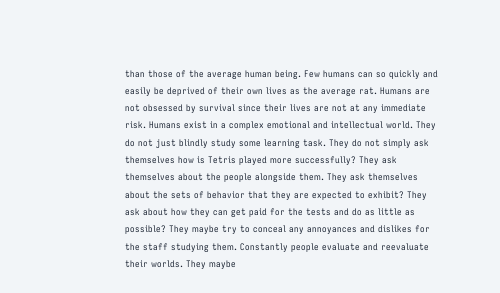than those of the average human being. Few humans can so quickly and easily be deprived of their own lives as the average rat. Humans are not obsessed by survival since their lives are not at any immediate risk. Humans exist in a complex emotional and intellectual world. They do not just blindly study some learning task. They do not simply ask themselves how is Tetris played more successfully? They ask themselves about the people alongside them. They ask themselves about the sets of behavior that they are expected to exhibit? They ask about how they can get paid for the tests and do as little as possible? They maybe try to conceal any annoyances and dislikes for the staff studying them. Constantly people evaluate and reevaluate their worlds. They maybe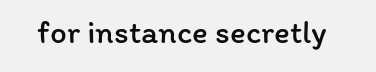for instance secretly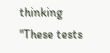thinking "These tests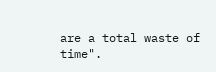are a total waste of time".